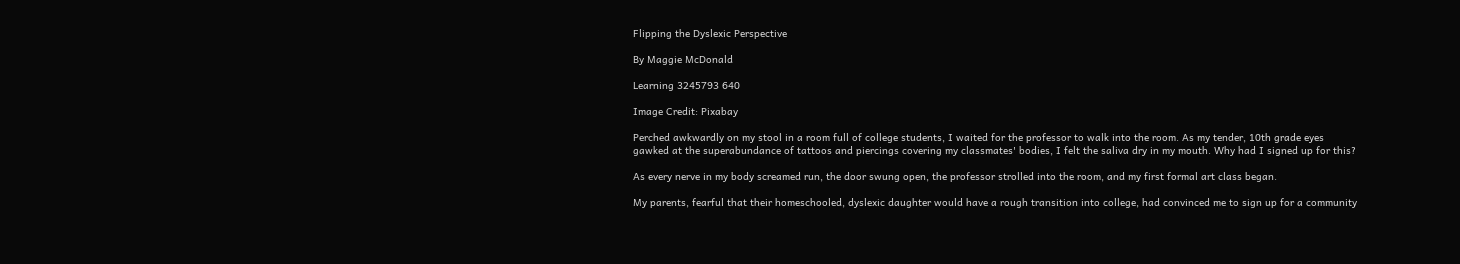Flipping the Dyslexic Perspective

By Maggie McDonald

Learning 3245793 640

Image Credit: Pixabay

Perched awkwardly on my stool in a room full of college students, I waited for the professor to walk into the room. As my tender, 10th grade eyes gawked at the superabundance of tattoos and piercings covering my classmates' bodies, I felt the saliva dry in my mouth. Why had I signed up for this?

As every nerve in my body screamed run, the door swung open, the professor strolled into the room, and my first formal art class began.

My parents, fearful that their homeschooled, dyslexic daughter would have a rough transition into college, had convinced me to sign up for a community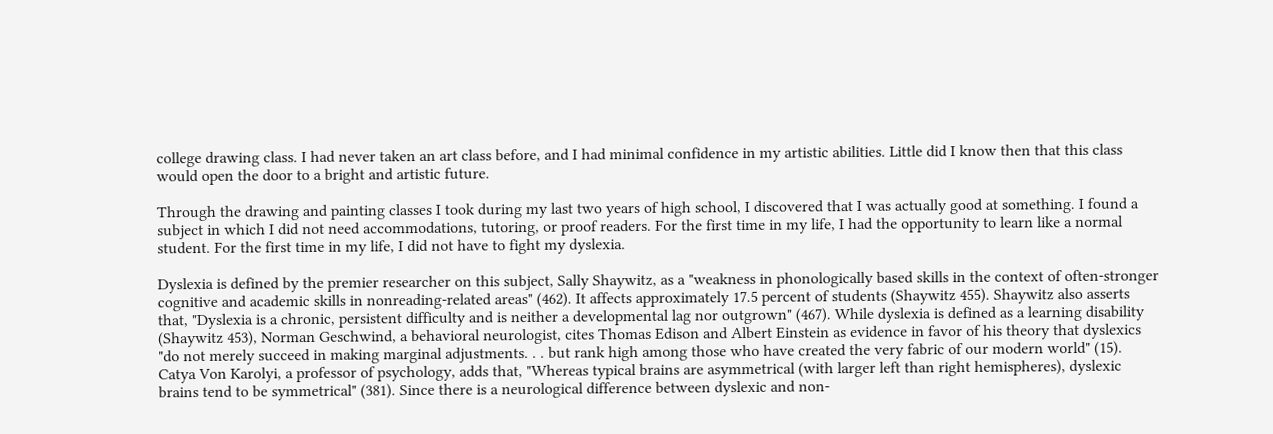college drawing class. I had never taken an art class before, and I had minimal confidence in my artistic abilities. Little did I know then that this class would open the door to a bright and artistic future.

Through the drawing and painting classes I took during my last two years of high school, I discovered that I was actually good at something. I found a subject in which I did not need accommodations, tutoring, or proof readers. For the first time in my life, I had the opportunity to learn like a normal student. For the first time in my life, I did not have to fight my dyslexia.

Dyslexia is defined by the premier researcher on this subject, Sally Shaywitz, as a "weakness in phonologically based skills in the context of often-stronger cognitive and academic skills in nonreading-related areas" (462). It affects approximately 17.5 percent of students (Shaywitz 455). Shaywitz also asserts that, "Dyslexia is a chronic, persistent difficulty and is neither a developmental lag nor outgrown" (467). While dyslexia is defined as a learning disability (Shaywitz 453), Norman Geschwind, a behavioral neurologist, cites Thomas Edison and Albert Einstein as evidence in favor of his theory that dyslexics "do not merely succeed in making marginal adjustments. . . but rank high among those who have created the very fabric of our modern world" (15). Catya Von Karolyi, a professor of psychology, adds that, "Whereas typical brains are asymmetrical (with larger left than right hemispheres), dyslexic brains tend to be symmetrical" (381). Since there is a neurological difference between dyslexic and non-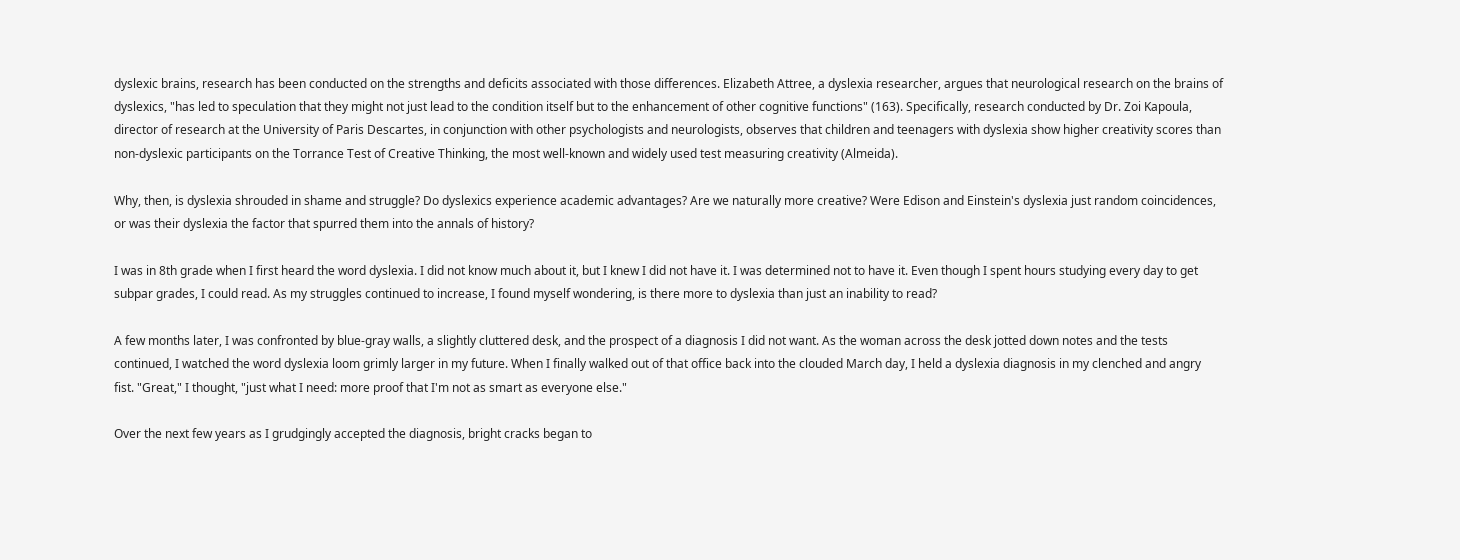dyslexic brains, research has been conducted on the strengths and deficits associated with those differences. Elizabeth Attree, a dyslexia researcher, argues that neurological research on the brains of dyslexics, "has led to speculation that they might not just lead to the condition itself but to the enhancement of other cognitive functions" (163). Specifically, research conducted by Dr. Zoi Kapoula, director of research at the University of Paris Descartes, in conjunction with other psychologists and neurologists, observes that children and teenagers with dyslexia show higher creativity scores than non-dyslexic participants on the Torrance Test of Creative Thinking, the most well-known and widely used test measuring creativity (Almeida).

Why, then, is dyslexia shrouded in shame and struggle? Do dyslexics experience academic advantages? Are we naturally more creative? Were Edison and Einstein's dyslexia just random coincidences, or was their dyslexia the factor that spurred them into the annals of history?

I was in 8th grade when I first heard the word dyslexia. I did not know much about it, but I knew I did not have it. I was determined not to have it. Even though I spent hours studying every day to get subpar grades, I could read. As my struggles continued to increase, I found myself wondering, is there more to dyslexia than just an inability to read?

A few months later, I was confronted by blue-gray walls, a slightly cluttered desk, and the prospect of a diagnosis I did not want. As the woman across the desk jotted down notes and the tests continued, I watched the word dyslexia loom grimly larger in my future. When I finally walked out of that office back into the clouded March day, I held a dyslexia diagnosis in my clenched and angry fist. "Great," I thought, "just what I need: more proof that I'm not as smart as everyone else."

Over the next few years as I grudgingly accepted the diagnosis, bright cracks began to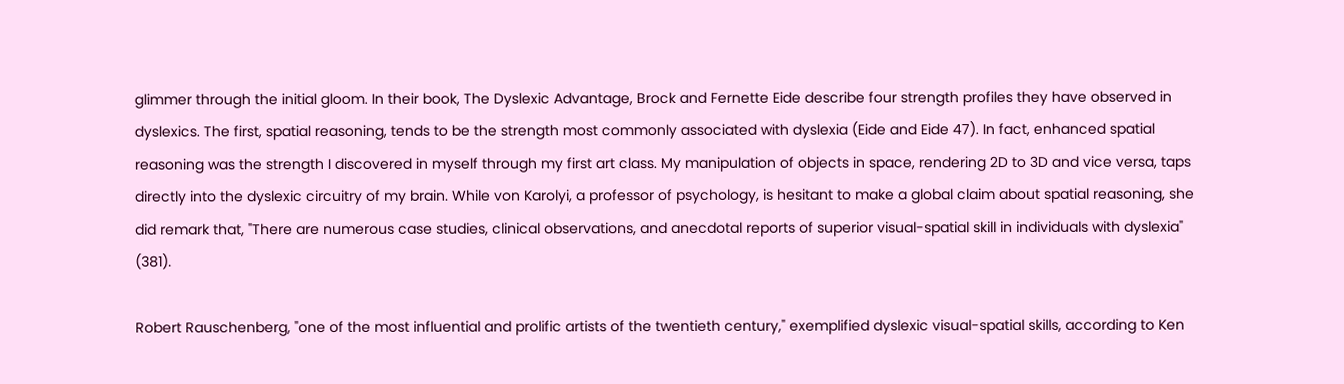glimmer through the initial gloom. In their book, The Dyslexic Advantage, Brock and Fernette Eide describe four strength profiles they have observed in dyslexics. The first, spatial reasoning, tends to be the strength most commonly associated with dyslexia (Eide and Eide 47). In fact, enhanced spatial reasoning was the strength I discovered in myself through my first art class. My manipulation of objects in space, rendering 2D to 3D and vice versa, taps directly into the dyslexic circuitry of my brain. While von Karolyi, a professor of psychology, is hesitant to make a global claim about spatial reasoning, she did remark that, "There are numerous case studies, clinical observations, and anecdotal reports of superior visual-spatial skill in individuals with dyslexia" (381).

Robert Rauschenberg, "one of the most influential and prolific artists of the twentieth century," exemplified dyslexic visual-spatial skills, according to Ken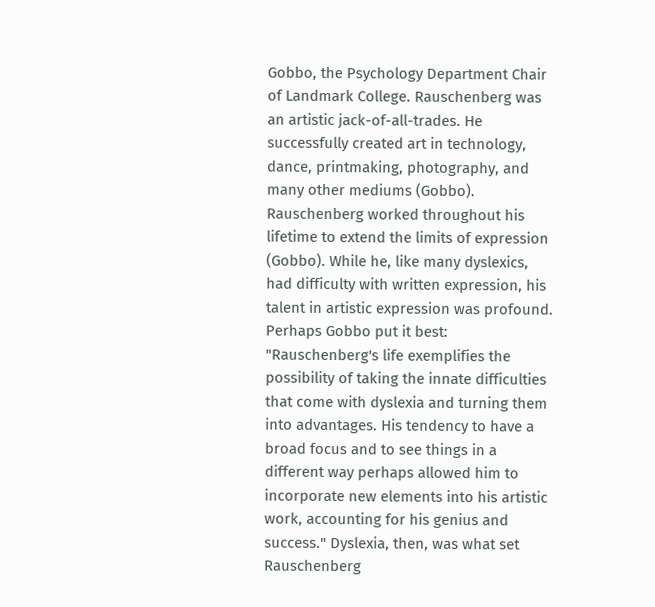Gobbo, the Psychology Department Chair of Landmark College. Rauschenberg was an artistic jack-of-all-trades. He successfully created art in technology, dance, printmaking, photography, and many other mediums (Gobbo). Rauschenberg worked throughout his lifetime to extend the limits of expression (Gobbo). While he, like many dyslexics, had difficulty with written expression, his talent in artistic expression was profound. Perhaps Gobbo put it best: "Rauschenberg's life exemplifies the possibility of taking the innate difficulties that come with dyslexia and turning them into advantages. His tendency to have a broad focus and to see things in a different way perhaps allowed him to incorporate new elements into his artistic work, accounting for his genius and success." Dyslexia, then, was what set Rauschenberg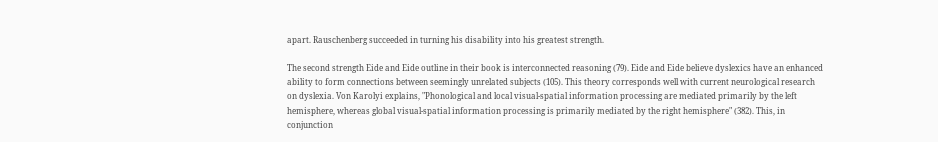apart. Rauschenberg succeeded in turning his disability into his greatest strength.

The second strength Eide and Eide outline in their book is interconnected reasoning (79). Eide and Eide believe dyslexics have an enhanced ability to form connections between seemingly unrelated subjects (105). This theory corresponds well with current neurological research on dyslexia. Von Karolyi explains, "Phonological and local visual-spatial information processing are mediated primarily by the left hemisphere, whereas global visual-spatial information processing is primarily mediated by the right hemisphere" (382). This, in conjunction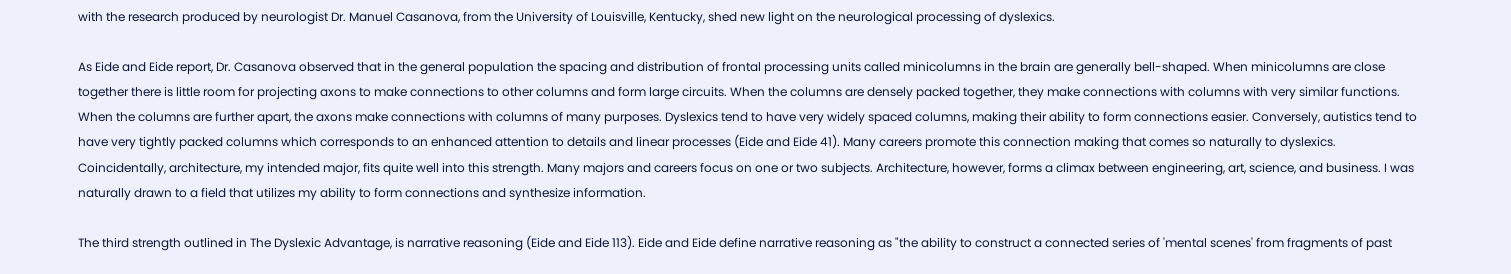with the research produced by neurologist Dr. Manuel Casanova, from the University of Louisville, Kentucky, shed new light on the neurological processing of dyslexics.

As Eide and Eide report, Dr. Casanova observed that in the general population the spacing and distribution of frontal processing units called minicolumns in the brain are generally bell-shaped. When minicolumns are close together there is little room for projecting axons to make connections to other columns and form large circuits. When the columns are densely packed together, they make connections with columns with very similar functions. When the columns are further apart, the axons make connections with columns of many purposes. Dyslexics tend to have very widely spaced columns, making their ability to form connections easier. Conversely, autistics tend to have very tightly packed columns which corresponds to an enhanced attention to details and linear processes (Eide and Eide 41). Many careers promote this connection making that comes so naturally to dyslexics. Coincidentally, architecture, my intended major, fits quite well into this strength. Many majors and careers focus on one or two subjects. Architecture, however, forms a climax between engineering, art, science, and business. I was naturally drawn to a field that utilizes my ability to form connections and synthesize information.

The third strength outlined in The Dyslexic Advantage, is narrative reasoning (Eide and Eide 113). Eide and Eide define narrative reasoning as "the ability to construct a connected series of 'mental scenes' from fragments of past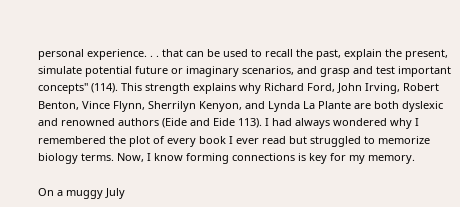personal experience. . . that can be used to recall the past, explain the present, simulate potential future or imaginary scenarios, and grasp and test important concepts" (114). This strength explains why Richard Ford, John Irving, Robert Benton, Vince Flynn, Sherrilyn Kenyon, and Lynda La Plante are both dyslexic and renowned authors (Eide and Eide 113). I had always wondered why I remembered the plot of every book I ever read but struggled to memorize biology terms. Now, I know forming connections is key for my memory.

On a muggy July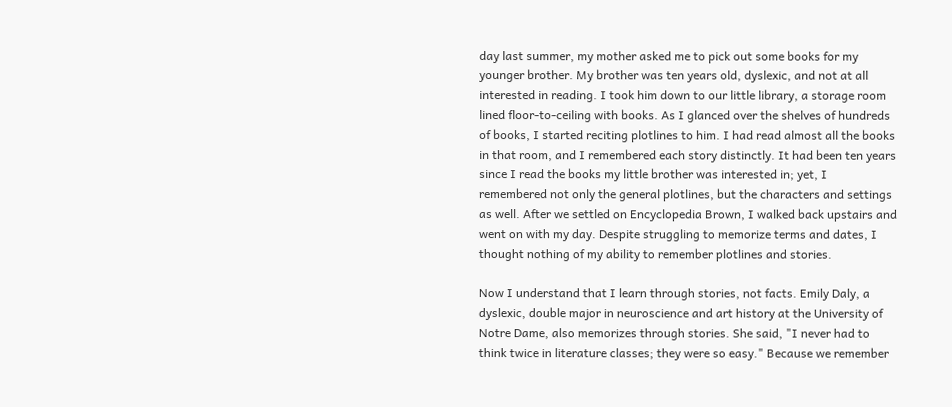day last summer, my mother asked me to pick out some books for my younger brother. My brother was ten years old, dyslexic, and not at all interested in reading. I took him down to our little library, a storage room lined floor-to-ceiling with books. As I glanced over the shelves of hundreds of books, I started reciting plotlines to him. I had read almost all the books in that room, and I remembered each story distinctly. It had been ten years since I read the books my little brother was interested in; yet, I remembered not only the general plotlines, but the characters and settings as well. After we settled on Encyclopedia Brown, I walked back upstairs and went on with my day. Despite struggling to memorize terms and dates, I thought nothing of my ability to remember plotlines and stories.

Now I understand that I learn through stories, not facts. Emily Daly, a dyslexic, double major in neuroscience and art history at the University of Notre Dame, also memorizes through stories. She said, "I never had to think twice in literature classes; they were so easy." Because we remember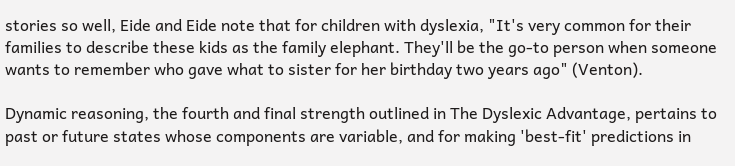stories so well, Eide and Eide note that for children with dyslexia, "It's very common for their families to describe these kids as the family elephant. They'll be the go-to person when someone wants to remember who gave what to sister for her birthday two years ago" (Venton).

Dynamic reasoning, the fourth and final strength outlined in The Dyslexic Advantage, pertains to past or future states whose components are variable, and for making 'best-fit' predictions in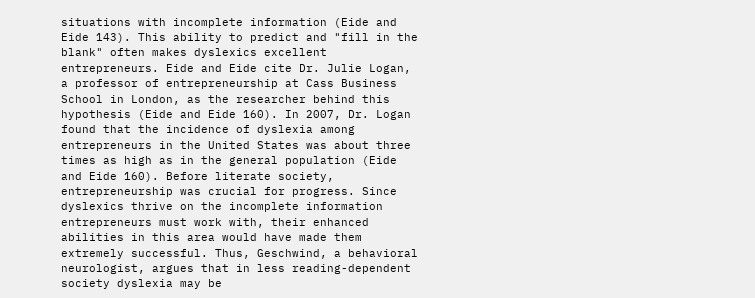situations with incomplete information (Eide and Eide 143). This ability to predict and "fill in the blank" often makes dyslexics excellent entrepreneurs. Eide and Eide cite Dr. Julie Logan, a professor of entrepreneurship at Cass Business School in London, as the researcher behind this hypothesis (Eide and Eide 160). In 2007, Dr. Logan found that the incidence of dyslexia among entrepreneurs in the United States was about three times as high as in the general population (Eide and Eide 160). Before literate society, entrepreneurship was crucial for progress. Since dyslexics thrive on the incomplete information entrepreneurs must work with, their enhanced abilities in this area would have made them extremely successful. Thus, Geschwind, a behavioral neurologist, argues that in less reading-dependent society dyslexia may be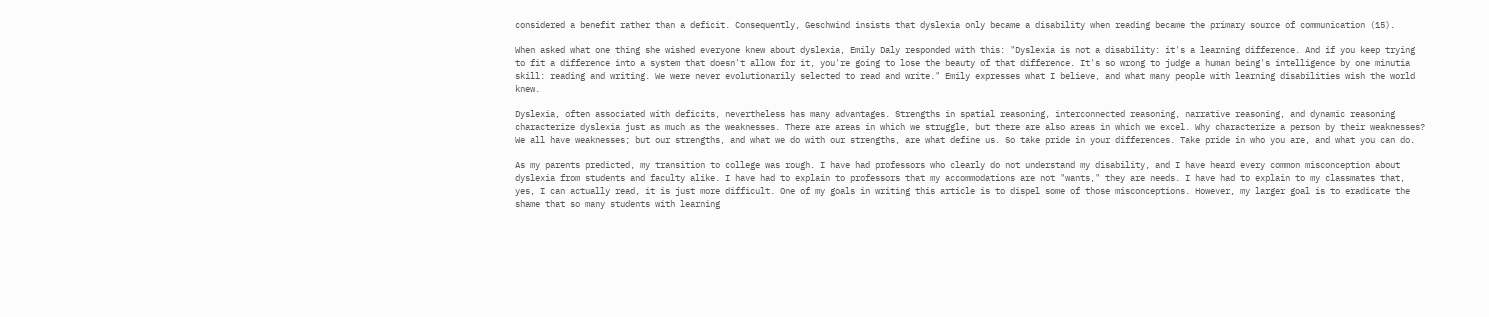considered a benefit rather than a deficit. Consequently, Geschwind insists that dyslexia only became a disability when reading became the primary source of communication (15).

When asked what one thing she wished everyone knew about dyslexia, Emily Daly responded with this: "Dyslexia is not a disability: it's a learning difference. And if you keep trying to fit a difference into a system that doesn't allow for it, you're going to lose the beauty of that difference. It's so wrong to judge a human being's intelligence by one minutia skill: reading and writing. We were never evolutionarily selected to read and write." Emily expresses what I believe, and what many people with learning disabilities wish the world knew.

Dyslexia, often associated with deficits, nevertheless has many advantages. Strengths in spatial reasoning, interconnected reasoning, narrative reasoning, and dynamic reasoning characterize dyslexia just as much as the weaknesses. There are areas in which we struggle, but there are also areas in which we excel. Why characterize a person by their weaknesses? We all have weaknesses; but our strengths, and what we do with our strengths, are what define us. So take pride in your differences. Take pride in who you are, and what you can do.

As my parents predicted, my transition to college was rough. I have had professors who clearly do not understand my disability, and I have heard every common misconception about dyslexia from students and faculty alike. I have had to explain to professors that my accommodations are not "wants," they are needs. I have had to explain to my classmates that, yes, I can actually read, it is just more difficult. One of my goals in writing this article is to dispel some of those misconceptions. However, my larger goal is to eradicate the shame that so many students with learning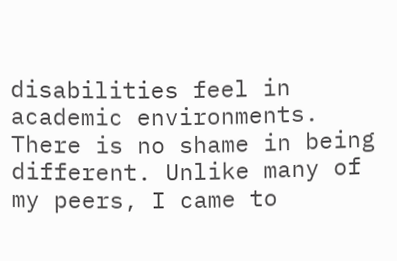disabilities feel in academic environments. There is no shame in being different. Unlike many of my peers, I came to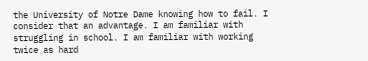the University of Notre Dame knowing how to fail. I consider that an advantage. I am familiar with struggling in school. I am familiar with working twice as hard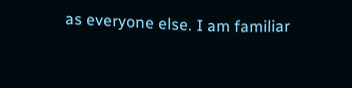as everyone else. I am familiar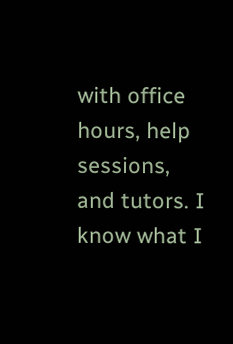with office hours, help sessions, and tutors. I know what I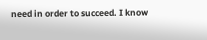need in order to succeed. I know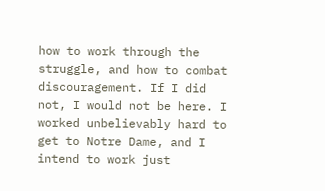how to work through the struggle, and how to combat discouragement. If I did not, I would not be here. I worked unbelievably hard to get to Notre Dame, and I intend to work just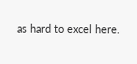as hard to excel here.